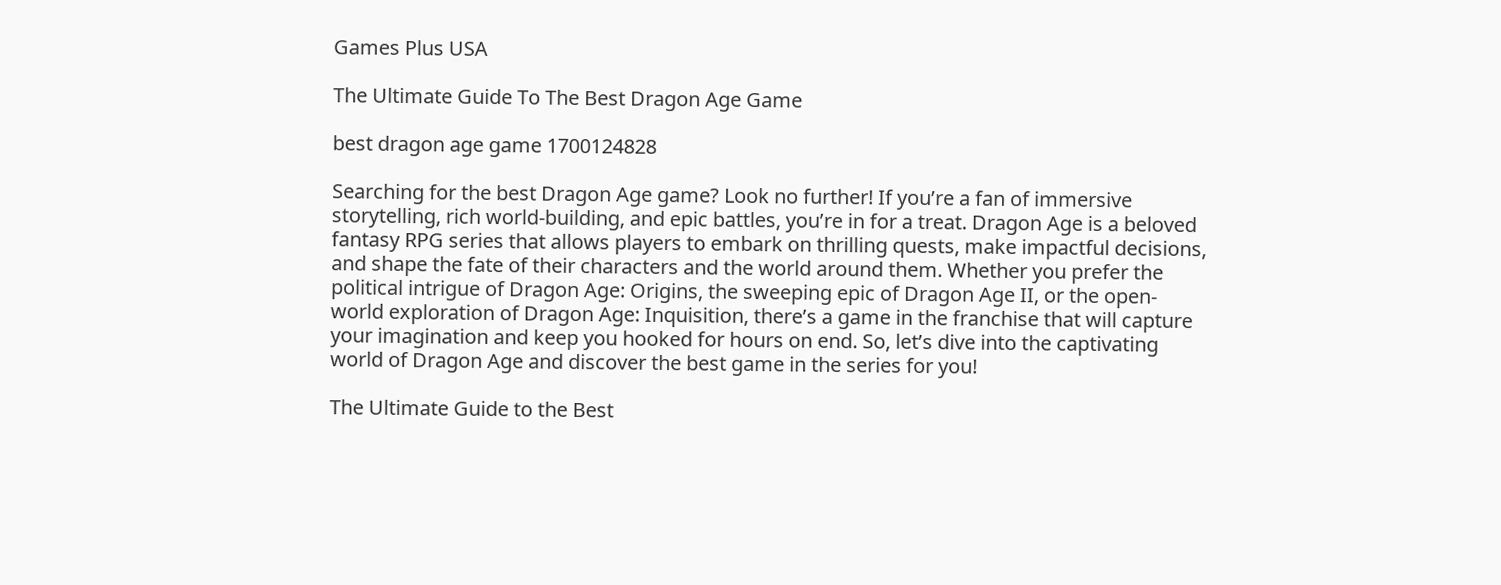Games Plus USA

The Ultimate Guide To The Best Dragon Age Game

best dragon age game 1700124828

Searching for the best Dragon Age game? Look no further! If you’re a fan of immersive storytelling, rich world-building, and epic battles, you’re in for a treat. Dragon Age is a beloved fantasy RPG series that allows players to embark on thrilling quests, make impactful decisions, and shape the fate of their characters and the world around them. Whether you prefer the political intrigue of Dragon Age: Origins, the sweeping epic of Dragon Age II, or the open-world exploration of Dragon Age: Inquisition, there’s a game in the franchise that will capture your imagination and keep you hooked for hours on end. So, let’s dive into the captivating world of Dragon Age and discover the best game in the series for you!

The Ultimate Guide to the Best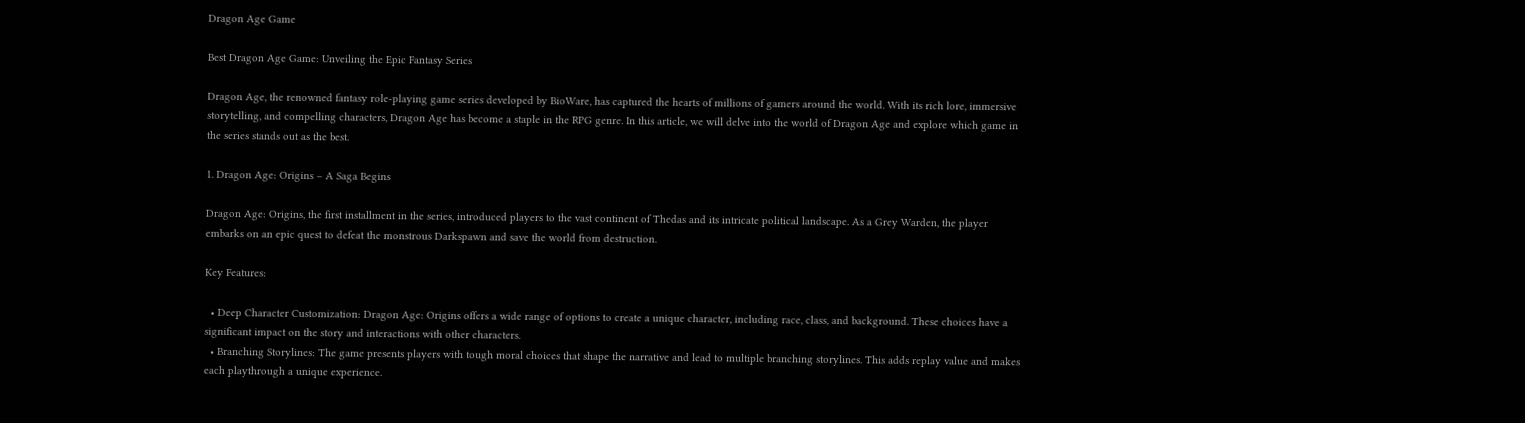Dragon Age Game

Best Dragon Age Game: Unveiling the Epic Fantasy Series

Dragon Age, the renowned fantasy role-playing game series developed by BioWare, has captured the hearts of millions of gamers around the world. With its rich lore, immersive storytelling, and compelling characters, Dragon Age has become a staple in the RPG genre. In this article, we will delve into the world of Dragon Age and explore which game in the series stands out as the best.

1. Dragon Age: Origins – A Saga Begins

Dragon Age: Origins, the first installment in the series, introduced players to the vast continent of Thedas and its intricate political landscape. As a Grey Warden, the player embarks on an epic quest to defeat the monstrous Darkspawn and save the world from destruction.

Key Features:

  • Deep Character Customization: Dragon Age: Origins offers a wide range of options to create a unique character, including race, class, and background. These choices have a significant impact on the story and interactions with other characters.
  • Branching Storylines: The game presents players with tough moral choices that shape the narrative and lead to multiple branching storylines. This adds replay value and makes each playthrough a unique experience.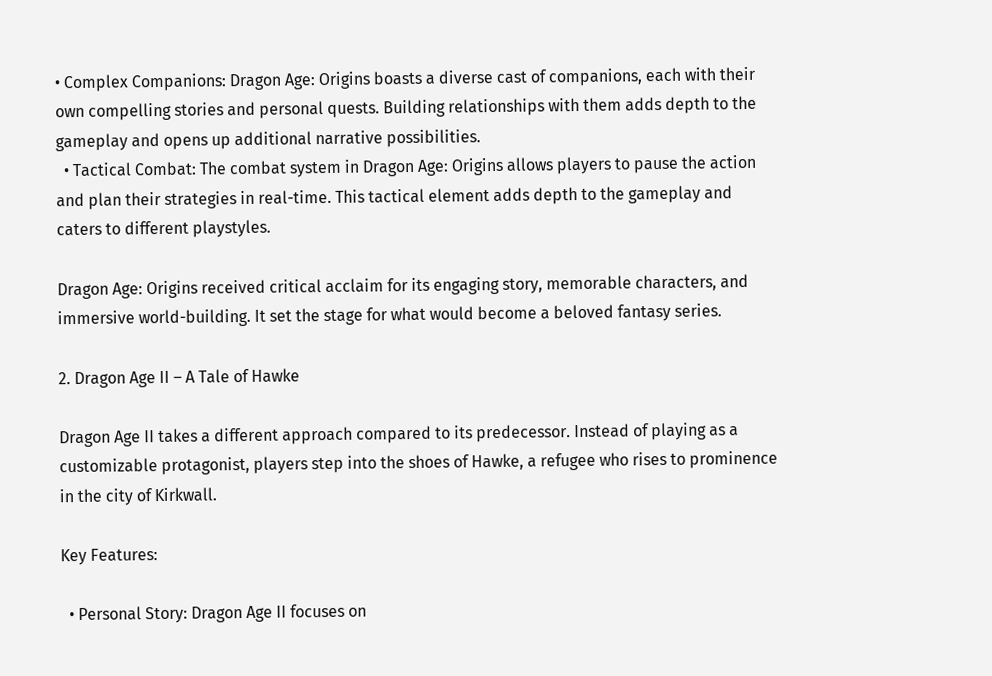• Complex Companions: Dragon Age: Origins boasts a diverse cast of companions, each with their own compelling stories and personal quests. Building relationships with them adds depth to the gameplay and opens up additional narrative possibilities.
  • Tactical Combat: The combat system in Dragon Age: Origins allows players to pause the action and plan their strategies in real-time. This tactical element adds depth to the gameplay and caters to different playstyles.

Dragon Age: Origins received critical acclaim for its engaging story, memorable characters, and immersive world-building. It set the stage for what would become a beloved fantasy series.

2. Dragon Age II – A Tale of Hawke

Dragon Age II takes a different approach compared to its predecessor. Instead of playing as a customizable protagonist, players step into the shoes of Hawke, a refugee who rises to prominence in the city of Kirkwall.

Key Features:

  • Personal Story: Dragon Age II focuses on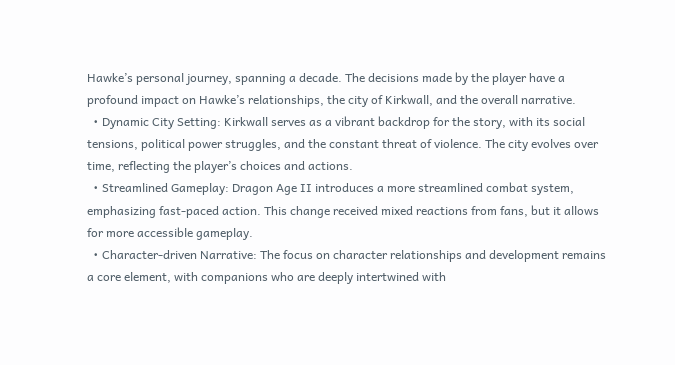Hawke’s personal journey, spanning a decade. The decisions made by the player have a profound impact on Hawke’s relationships, the city of Kirkwall, and the overall narrative.
  • Dynamic City Setting: Kirkwall serves as a vibrant backdrop for the story, with its social tensions, political power struggles, and the constant threat of violence. The city evolves over time, reflecting the player’s choices and actions.
  • Streamlined Gameplay: Dragon Age II introduces a more streamlined combat system, emphasizing fast-paced action. This change received mixed reactions from fans, but it allows for more accessible gameplay.
  • Character-driven Narrative: The focus on character relationships and development remains a core element, with companions who are deeply intertwined with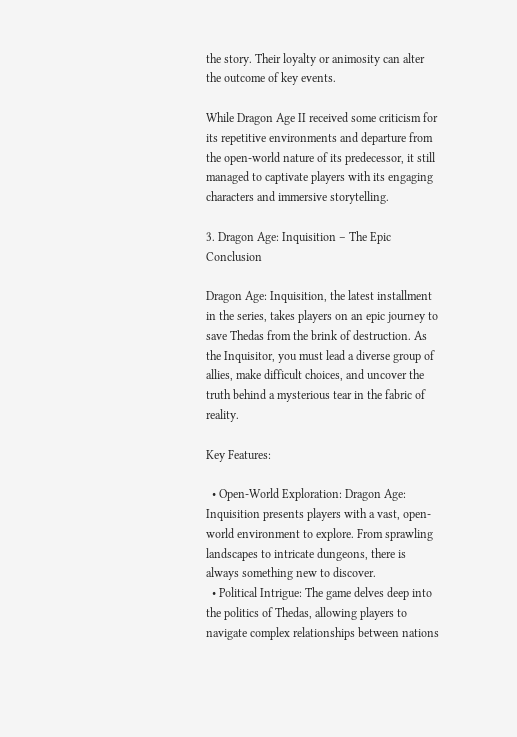the story. Their loyalty or animosity can alter the outcome of key events.

While Dragon Age II received some criticism for its repetitive environments and departure from the open-world nature of its predecessor, it still managed to captivate players with its engaging characters and immersive storytelling.

3. Dragon Age: Inquisition – The Epic Conclusion

Dragon Age: Inquisition, the latest installment in the series, takes players on an epic journey to save Thedas from the brink of destruction. As the Inquisitor, you must lead a diverse group of allies, make difficult choices, and uncover the truth behind a mysterious tear in the fabric of reality.

Key Features:

  • Open-World Exploration: Dragon Age: Inquisition presents players with a vast, open-world environment to explore. From sprawling landscapes to intricate dungeons, there is always something new to discover.
  • Political Intrigue: The game delves deep into the politics of Thedas, allowing players to navigate complex relationships between nations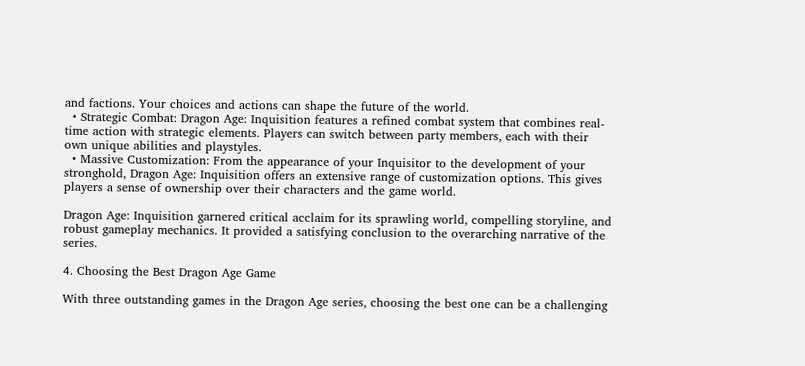and factions. Your choices and actions can shape the future of the world.
  • Strategic Combat: Dragon Age: Inquisition features a refined combat system that combines real-time action with strategic elements. Players can switch between party members, each with their own unique abilities and playstyles.
  • Massive Customization: From the appearance of your Inquisitor to the development of your stronghold, Dragon Age: Inquisition offers an extensive range of customization options. This gives players a sense of ownership over their characters and the game world.

Dragon Age: Inquisition garnered critical acclaim for its sprawling world, compelling storyline, and robust gameplay mechanics. It provided a satisfying conclusion to the overarching narrative of the series.

4. Choosing the Best Dragon Age Game

With three outstanding games in the Dragon Age series, choosing the best one can be a challenging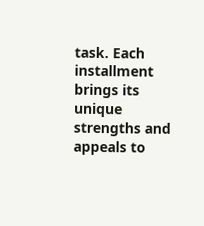task. Each installment brings its unique strengths and appeals to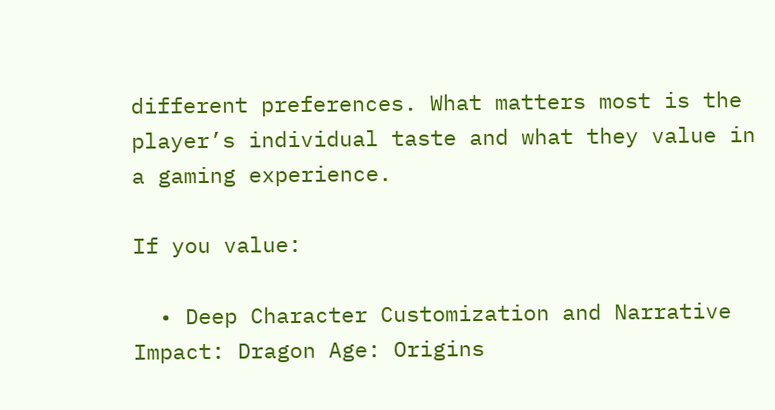different preferences. What matters most is the player’s individual taste and what they value in a gaming experience.

If you value:

  • Deep Character Customization and Narrative Impact: Dragon Age: Origins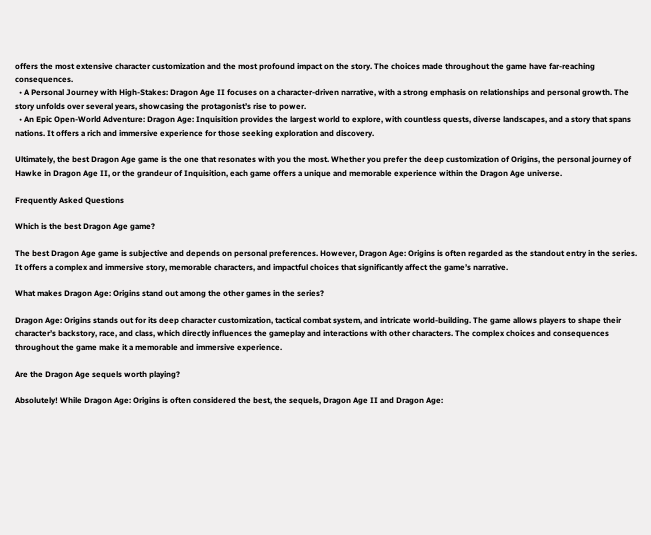offers the most extensive character customization and the most profound impact on the story. The choices made throughout the game have far-reaching consequences.
  • A Personal Journey with High-Stakes: Dragon Age II focuses on a character-driven narrative, with a strong emphasis on relationships and personal growth. The story unfolds over several years, showcasing the protagonist’s rise to power.
  • An Epic Open-World Adventure: Dragon Age: Inquisition provides the largest world to explore, with countless quests, diverse landscapes, and a story that spans nations. It offers a rich and immersive experience for those seeking exploration and discovery.

Ultimately, the best Dragon Age game is the one that resonates with you the most. Whether you prefer the deep customization of Origins, the personal journey of Hawke in Dragon Age II, or the grandeur of Inquisition, each game offers a unique and memorable experience within the Dragon Age universe.

Frequently Asked Questions

Which is the best Dragon Age game?

The best Dragon Age game is subjective and depends on personal preferences. However, Dragon Age: Origins is often regarded as the standout entry in the series. It offers a complex and immersive story, memorable characters, and impactful choices that significantly affect the game’s narrative.

What makes Dragon Age: Origins stand out among the other games in the series?

Dragon Age: Origins stands out for its deep character customization, tactical combat system, and intricate world-building. The game allows players to shape their character’s backstory, race, and class, which directly influences the gameplay and interactions with other characters. The complex choices and consequences throughout the game make it a memorable and immersive experience.

Are the Dragon Age sequels worth playing?

Absolutely! While Dragon Age: Origins is often considered the best, the sequels, Dragon Age II and Dragon Age: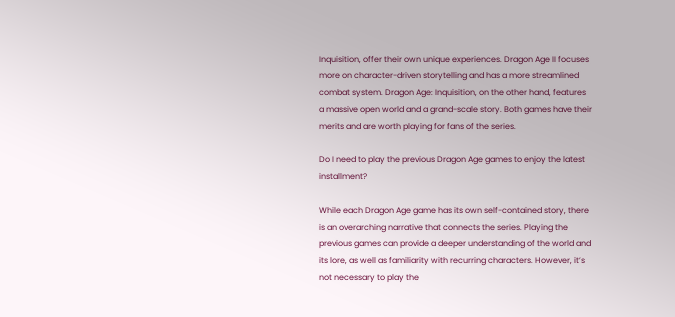Inquisition, offer their own unique experiences. Dragon Age II focuses more on character-driven storytelling and has a more streamlined combat system. Dragon Age: Inquisition, on the other hand, features a massive open world and a grand-scale story. Both games have their merits and are worth playing for fans of the series.

Do I need to play the previous Dragon Age games to enjoy the latest installment?

While each Dragon Age game has its own self-contained story, there is an overarching narrative that connects the series. Playing the previous games can provide a deeper understanding of the world and its lore, as well as familiarity with recurring characters. However, it’s not necessary to play the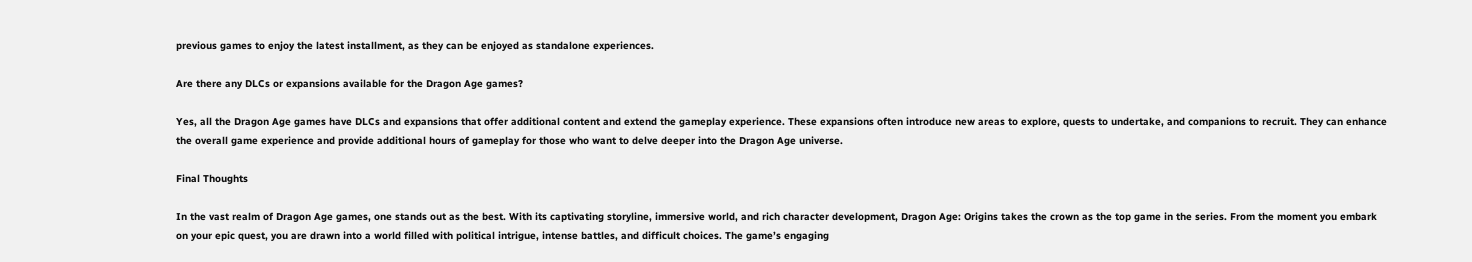previous games to enjoy the latest installment, as they can be enjoyed as standalone experiences.

Are there any DLCs or expansions available for the Dragon Age games?

Yes, all the Dragon Age games have DLCs and expansions that offer additional content and extend the gameplay experience. These expansions often introduce new areas to explore, quests to undertake, and companions to recruit. They can enhance the overall game experience and provide additional hours of gameplay for those who want to delve deeper into the Dragon Age universe.

Final Thoughts

In the vast realm of Dragon Age games, one stands out as the best. With its captivating storyline, immersive world, and rich character development, Dragon Age: Origins takes the crown as the top game in the series. From the moment you embark on your epic quest, you are drawn into a world filled with political intrigue, intense battles, and difficult choices. The game’s engaging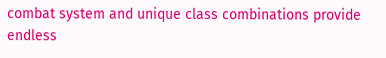combat system and unique class combinations provide endless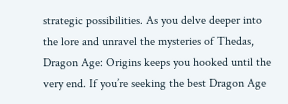strategic possibilities. As you delve deeper into the lore and unravel the mysteries of Thedas, Dragon Age: Origins keeps you hooked until the very end. If you’re seeking the best Dragon Age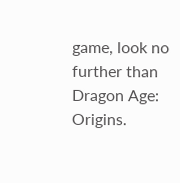game, look no further than Dragon Age: Origins.